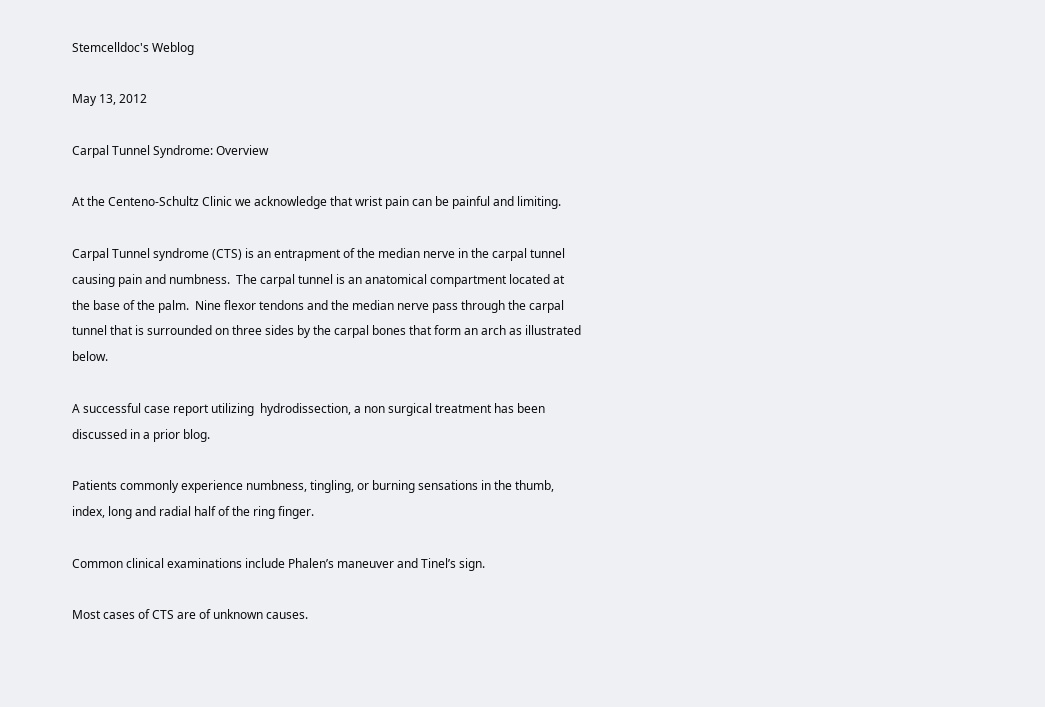Stemcelldoc's Weblog

May 13, 2012

Carpal Tunnel Syndrome: Overview

At the Centeno-Schultz Clinic we acknowledge that wrist pain can be painful and limiting.

Carpal Tunnel syndrome (CTS) is an entrapment of the median nerve in the carpal tunnel causing pain and numbness.  The carpal tunnel is an anatomical compartment located at the base of the palm.  Nine flexor tendons and the median nerve pass through the carpal tunnel that is surrounded on three sides by the carpal bones that form an arch as illustrated below.

A successful case report utilizing  hydrodissection, a non surgical treatment has been discussed in a prior blog.

Patients commonly experience numbness, tingling, or burning sensations in the thumb, index, long and radial half of the ring finger.

Common clinical examinations include Phalen’s maneuver and Tinel’s sign.

Most cases of CTS are of unknown causes.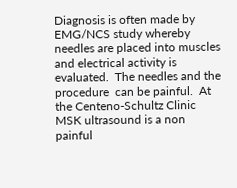Diagnosis is often made by EMG/NCS study whereby needles are placed into muscles and electrical activity is evaluated.  The needles and the procedure  can be painful.  At the Centeno-Schultz Clinic MSK ultrasound is a non painful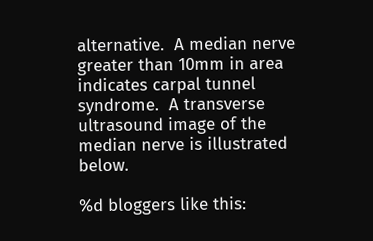alternative.  A median nerve greater than 10mm in area indicates carpal tunnel syndrome.  A transverse ultrasound image of the median nerve is illustrated below.

%d bloggers like this: